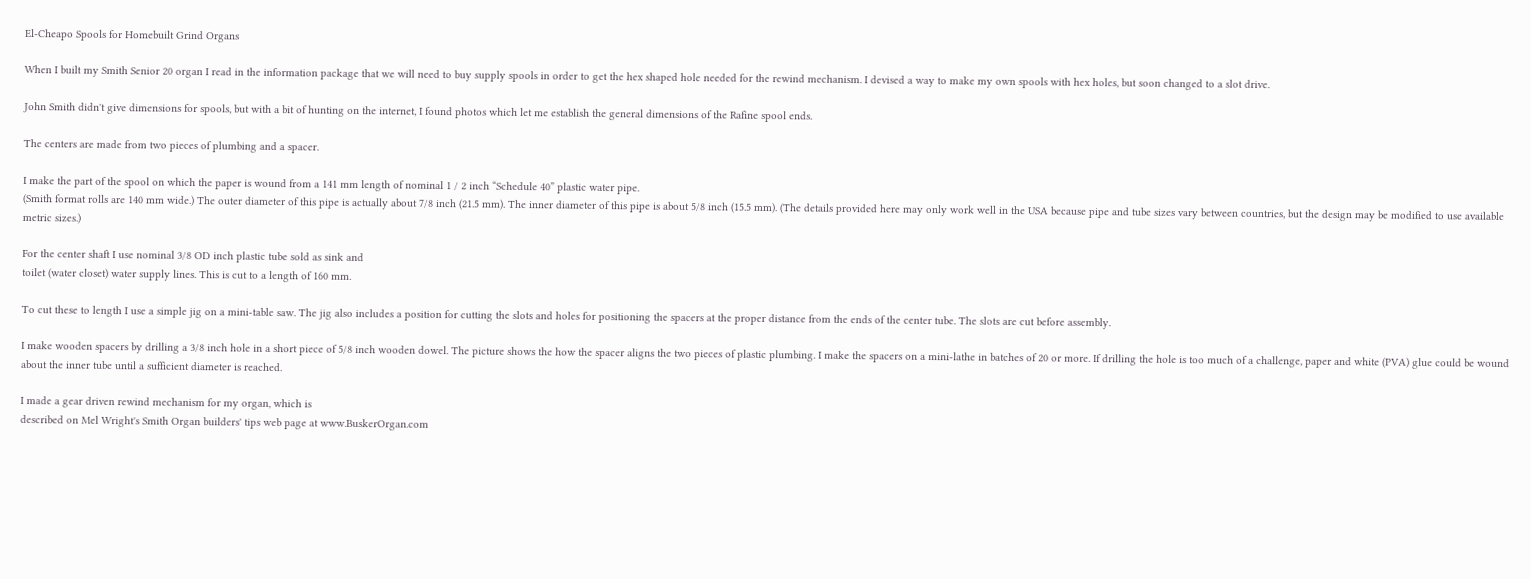El-Cheapo Spools for Homebuilt Grind Organs

When I built my Smith Senior 20 organ I read in the information package that we will need to buy supply spools in order to get the hex shaped hole needed for the rewind mechanism. I devised a way to make my own spools with hex holes, but soon changed to a slot drive.

John Smith didn't give dimensions for spools, but with a bit of hunting on the internet, I found photos which let me establish the general dimensions of the Rafine spool ends.

The centers are made from two pieces of plumbing and a spacer.

I make the part of the spool on which the paper is wound from a 141 mm length of nominal 1 / 2 inch “Schedule 40” plastic water pipe.
(Smith format rolls are 140 mm wide.) The outer diameter of this pipe is actually about 7/8 inch (21.5 mm). The inner diameter of this pipe is about 5/8 inch (15.5 mm). (The details provided here may only work well in the USA because pipe and tube sizes vary between countries, but the design may be modified to use available metric sizes.)

For the center shaft I use nominal 3/8 OD inch plastic tube sold as sink and
toilet (water closet) water supply lines. This is cut to a length of 160 mm.

To cut these to length I use a simple jig on a mini-table saw. The jig also includes a position for cutting the slots and holes for positioning the spacers at the proper distance from the ends of the center tube. The slots are cut before assembly.

I make wooden spacers by drilling a 3/8 inch hole in a short piece of 5/8 inch wooden dowel. The picture shows the how the spacer aligns the two pieces of plastic plumbing. I make the spacers on a mini-lathe in batches of 20 or more. If drilling the hole is too much of a challenge, paper and white (PVA) glue could be wound about the inner tube until a sufficient diameter is reached.

I made a gear driven rewind mechanism for my organ, which is
described on Mel Wright's Smith Organ builders' tips web page at www.BuskerOrgan.com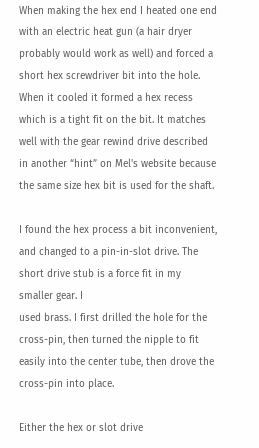When making the hex end I heated one end with an electric heat gun (a hair dryer probably would work as well) and forced a short hex screwdriver bit into the hole. When it cooled it formed a hex recess which is a tight fit on the bit. It matches well with the gear rewind drive described in another “hint” on Mel's website because the same size hex bit is used for the shaft.

I found the hex process a bit inconvenient, and changed to a pin-in-slot drive. The short drive stub is a force fit in my smaller gear. I
used brass. I first drilled the hole for the cross-pin, then turned the nipple to fit easily into the center tube, then drove the cross-pin into place.

Either the hex or slot drive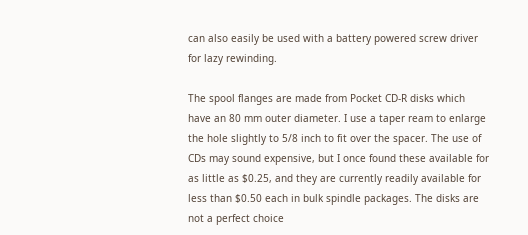can also easily be used with a battery powered screw driver for lazy rewinding.

The spool flanges are made from Pocket CD-R disks which have an 80 mm outer diameter. I use a taper ream to enlarge the hole slightly to 5/8 inch to fit over the spacer. The use of CDs may sound expensive, but I once found these available for as little as $0.25, and they are currently readily available for less than $0.50 each in bulk spindle packages. The disks are not a perfect choice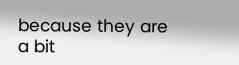because they are a bit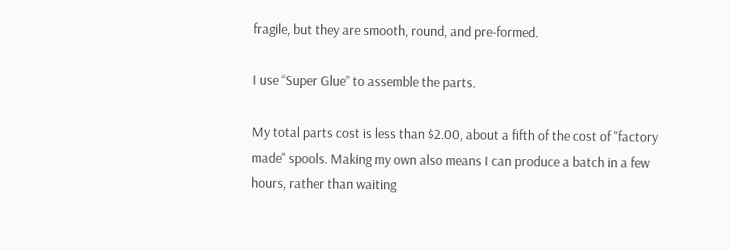fragile, but they are smooth, round, and pre-formed.

I use “Super Glue” to assemble the parts.

My total parts cost is less than $2.00, about a fifth of the cost of "factory made" spools. Making my own also means I can produce a batch in a few hours, rather than waiting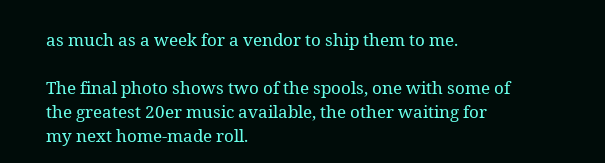as much as a week for a vendor to ship them to me.

The final photo shows two of the spools, one with some of the greatest 20er music available, the other waiting for my next home-made roll.